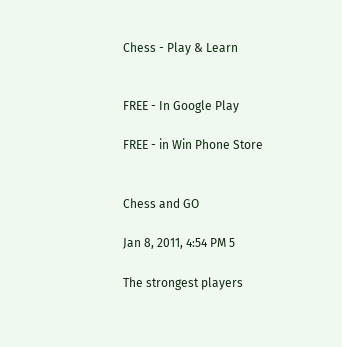Chess - Play & Learn


FREE - In Google Play

FREE - in Win Phone Store


Chess and GO

Jan 8, 2011, 4:54 PM 5

The strongest players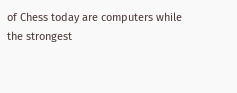of Chess today are computers while the strongest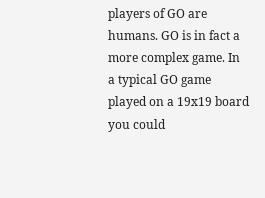players of GO are humans. GO is in fact a more complex game. In a typical GO game played on a 19x19 board you could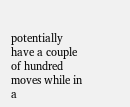potentially have a couple of hundred moves while in a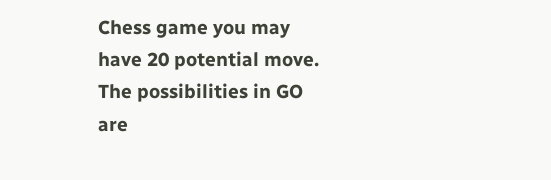Chess game you may have 20 potential move. The possibilities in GO are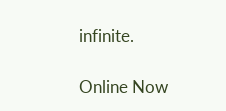infinite.

Online Now